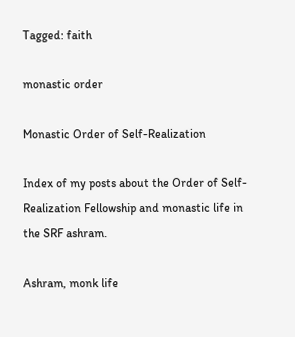Tagged: faith

monastic order

Monastic Order of Self-Realization

Index of my posts about the Order of Self-Realization Fellowship and monastic life in the SRF ashram.

Ashram, monk life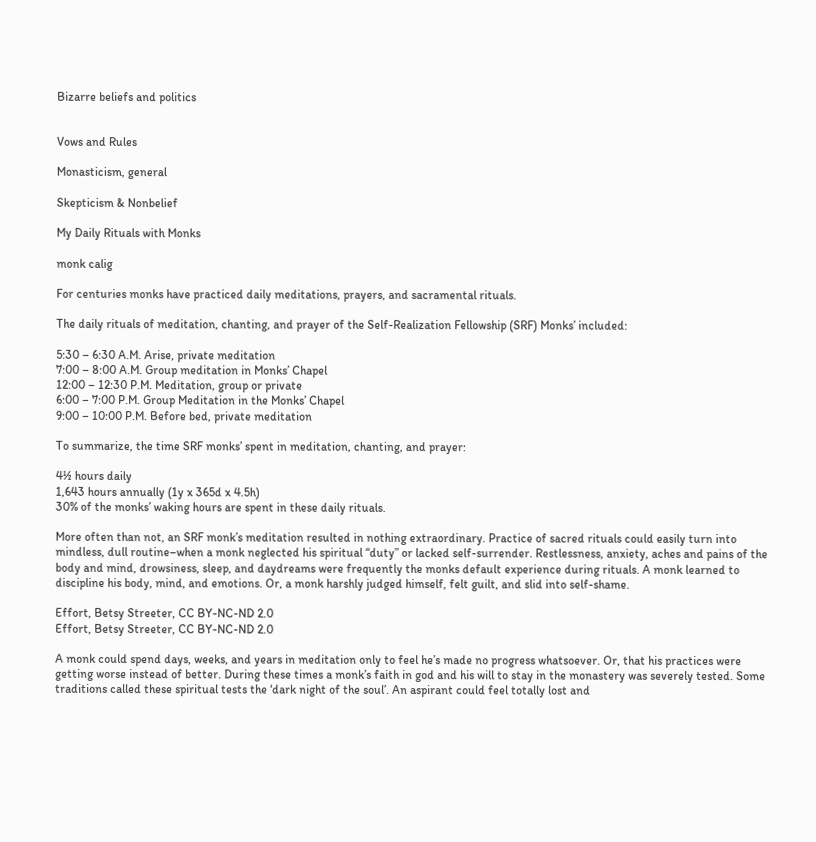Bizarre beliefs and politics


Vows and Rules

Monasticism, general

Skepticism & Nonbelief

My Daily Rituals with Monks

monk calig

For centuries monks have practiced daily meditations, prayers, and sacramental rituals.

The daily rituals of meditation, chanting, and prayer of the Self-Realization Fellowship (SRF) Monks’ included:

5:30 – 6:30 A.M. Arise, private meditation
7:00 – 8:00 A.M. Group meditation in Monks’ Chapel
12:00 – 12:30 P.M. Meditation, group or private
6:00 – 7:00 P.M. Group Meditation in the Monks’ Chapel
9:00 – 10:00 P.M. Before bed, private meditation

To summarize, the time SRF monks’ spent in meditation, chanting, and prayer:

4½ hours daily
1,643 hours annually (1y x 365d x 4.5h)
30% of the monks’ waking hours are spent in these daily rituals.

More often than not, an SRF monk’s meditation resulted in nothing extraordinary. Practice of sacred rituals could easily turn into mindless, dull routine–when a monk neglected his spiritual “duty” or lacked self-surrender. Restlessness, anxiety, aches and pains of the body and mind, drowsiness, sleep, and daydreams were frequently the monks default experience during rituals. A monk learned to discipline his body, mind, and emotions. Or, a monk harshly judged himself, felt guilt, and slid into self-shame.

Effort, Betsy Streeter, CC BY-NC-ND 2.0
Effort, Betsy Streeter, CC BY-NC-ND 2.0

A monk could spend days, weeks, and years in meditation only to feel he’s made no progress whatsoever. Or, that his practices were getting worse instead of better. During these times a monk’s faith in god and his will to stay in the monastery was severely tested. Some traditions called these spiritual tests the ‘dark night of the soul’. An aspirant could feel totally lost and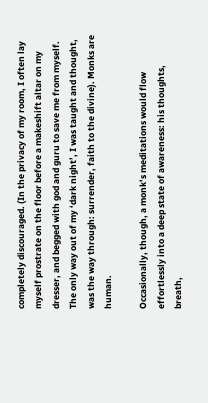completely discouraged. (In the privacy of my room, I often lay myself prostrate on the floor before a makeshift altar on my dresser, and begged with god and guru to save me from myself. The only way out of my ‘dark night’, I was taught and thought, was the way through: surrender, faith to the divine). Monks are human.

Occasionally, though, a monk’s meditations would flow effortlessly into a deep state of awareness: his thoughts, breath,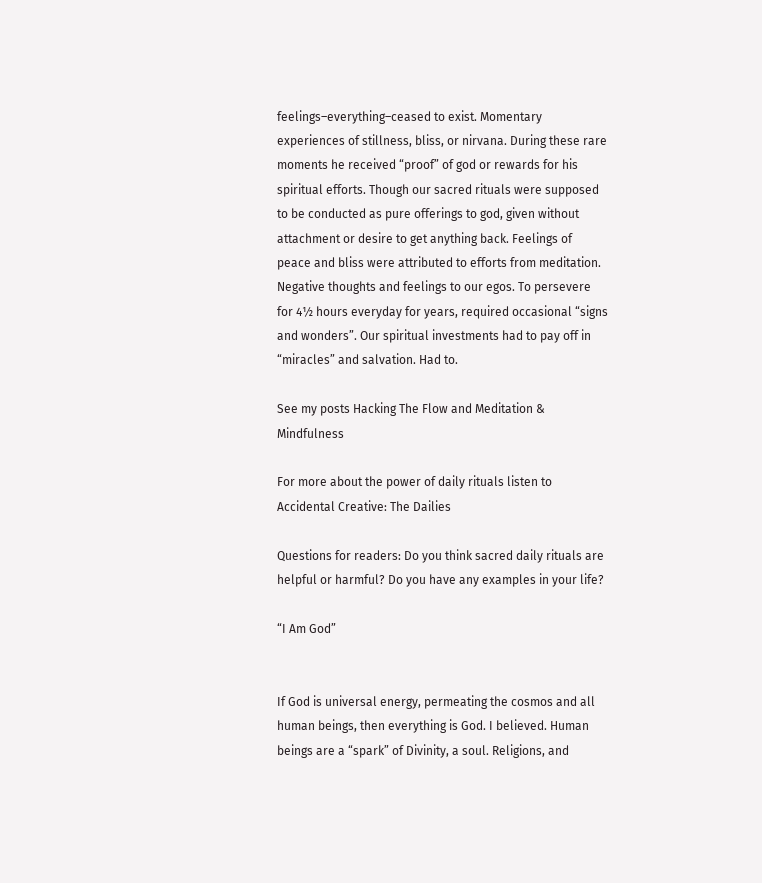feelings–everything–ceased to exist. Momentary experiences of stillness, bliss, or nirvana. During these rare moments he received “proof” of god or rewards for his spiritual efforts. Though our sacred rituals were supposed to be conducted as pure offerings to god, given without attachment or desire to get anything back. Feelings of peace and bliss were attributed to efforts from meditation. Negative thoughts and feelings to our egos. To persevere for 4½ hours everyday for years, required occasional “signs and wonders”. Our spiritual investments had to pay off in “miracles” and salvation. Had to.

See my posts Hacking The Flow and Meditation & Mindfulness

For more about the power of daily rituals listen to Accidental Creative: The Dailies

Questions for readers: Do you think sacred daily rituals are helpful or harmful? Do you have any examples in your life?

“I Am God”


If God is universal energy, permeating the cosmos and all human beings, then everything is God. I believed. Human beings are a “spark” of Divinity, a soul. Religions, and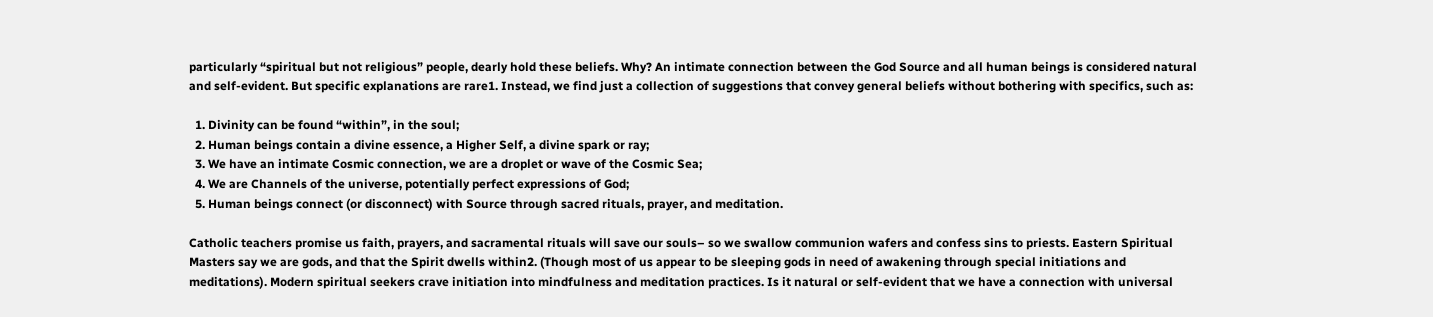particularly “spiritual but not religious” people, dearly hold these beliefs. Why? An intimate connection between the God Source and all human beings is considered natural and self-evident. But specific explanations are rare1. Instead, we find just a collection of suggestions that convey general beliefs without bothering with specifics, such as:

  1. Divinity can be found “within”, in the soul;
  2. Human beings contain a divine essence, a Higher Self, a divine spark or ray;
  3. We have an intimate Cosmic connection, we are a droplet or wave of the Cosmic Sea;
  4. We are Channels of the universe, potentially perfect expressions of God;
  5. Human beings connect (or disconnect) with Source through sacred rituals, prayer, and meditation.

Catholic teachers promise us faith, prayers, and sacramental rituals will save our souls– so we swallow communion wafers and confess sins to priests. Eastern Spiritual Masters say we are gods, and that the Spirit dwells within2. (Though most of us appear to be sleeping gods in need of awakening through special initiations and meditations). Modern spiritual seekers crave initiation into mindfulness and meditation practices. Is it natural or self-evident that we have a connection with universal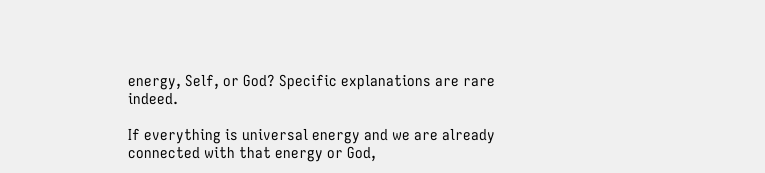energy, Self, or God? Specific explanations are rare indeed.

If everything is universal energy and we are already connected with that energy or God,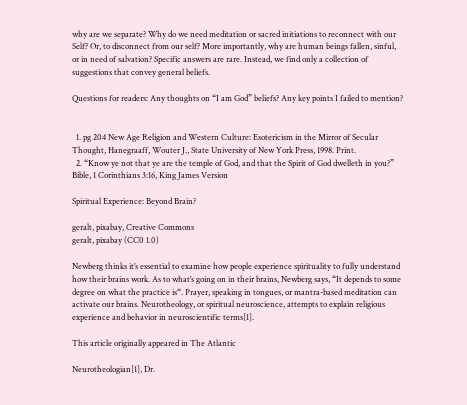why are we separate? Why do we need meditation or sacred initiations to reconnect with our Self? Or, to disconnect from our self? More importantly, why are human beings fallen, sinful, or in need of salvation? Specific answers are rare. Instead, we find only a collection of suggestions that convey general beliefs.

Questions for readers: Any thoughts on “I am God” beliefs? Any key points I failed to mention?


  1. pg 204 New Age Religion and Western Culture: Esotericism in the Mirror of Secular Thought, Hanegraaff, Wouter J., State University of New York Press, 1998. Print.
  2. “Know ye not that ye are the temple of God, and that the Spirit of God dwelleth in you?” Bible, 1 Corinthians 3:16, King James Version

Spiritual Experience: Beyond Brain?

geralt, pixabay, Creative Commons
geralt, pixabay (CC0 1.0)

Newberg thinks it’s essential to examine how people experience spirituality to fully understand how their brains work. As to what’s going on in their brains, Newberg says, “It depends to some degree on what the practice is“. Prayer, speaking in tongues, or mantra-based meditation can activate our brains. Neurotheology, or spiritual neuroscience, attempts to explain religious experience and behavior in neuroscientific terms[1].

This article originally appeared in The Atlantic

Neurotheologian[1], Dr.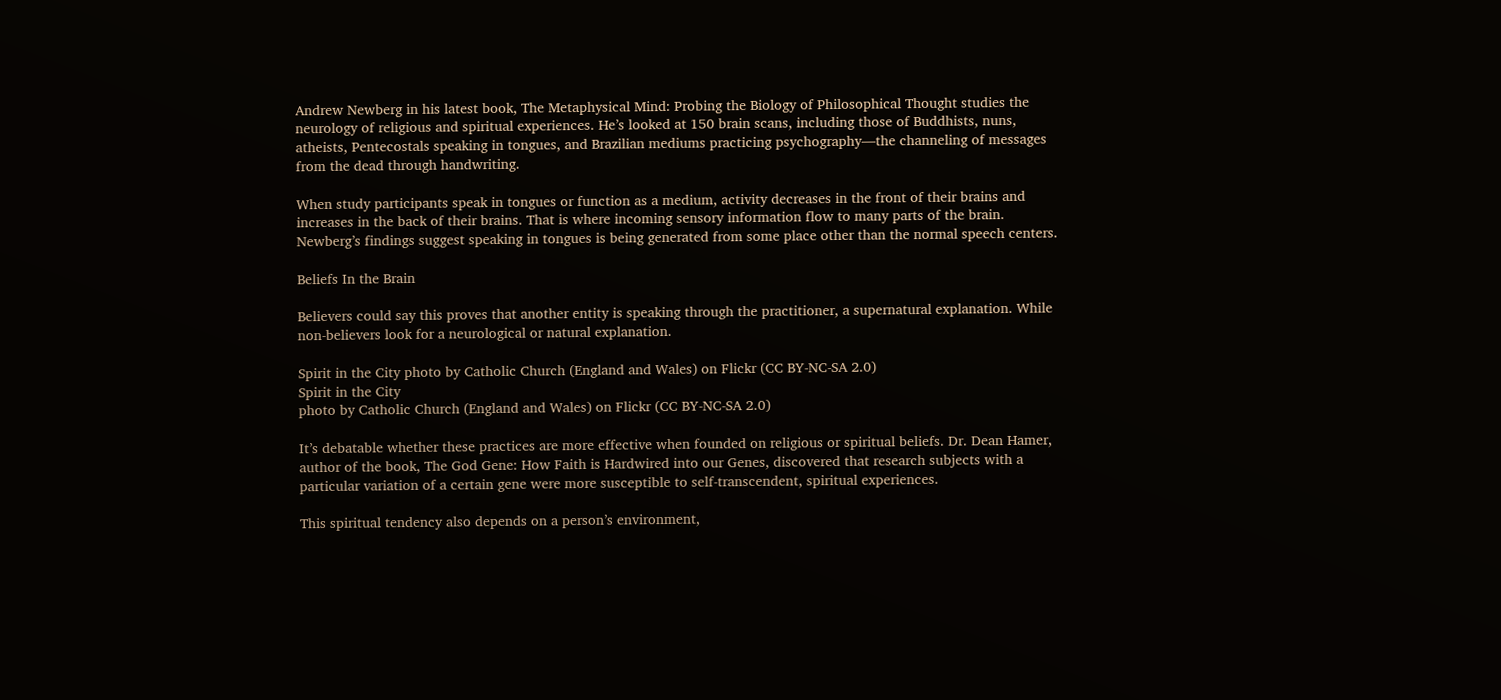Andrew Newberg in his latest book, The Metaphysical Mind: Probing the Biology of Philosophical Thought studies the neurology of religious and spiritual experiences. He’s looked at 150 brain scans, including those of Buddhists, nuns, atheists, Pentecostals speaking in tongues, and Brazilian mediums practicing psychography—the channeling of messages from the dead through handwriting.

When study participants speak in tongues or function as a medium, activity decreases in the front of their brains and increases in the back of their brains. That is where incoming sensory information flow to many parts of the brain. Newberg’s findings suggest speaking in tongues is being generated from some place other than the normal speech centers.

Beliefs In the Brain

Believers could say this proves that another entity is speaking through the practitioner, a supernatural explanation. While non-believers look for a neurological or natural explanation.

Spirit in the City photo by Catholic Church (England and Wales) on Flickr (CC BY-NC-SA 2.0)
Spirit in the City
photo by Catholic Church (England and Wales) on Flickr (CC BY-NC-SA 2.0)

It’s debatable whether these practices are more effective when founded on religious or spiritual beliefs. Dr. Dean Hamer, author of the book, The God Gene: How Faith is Hardwired into our Genes, discovered that research subjects with a particular variation of a certain gene were more susceptible to self-transcendent, spiritual experiences.

This spiritual tendency also depends on a person’s environment,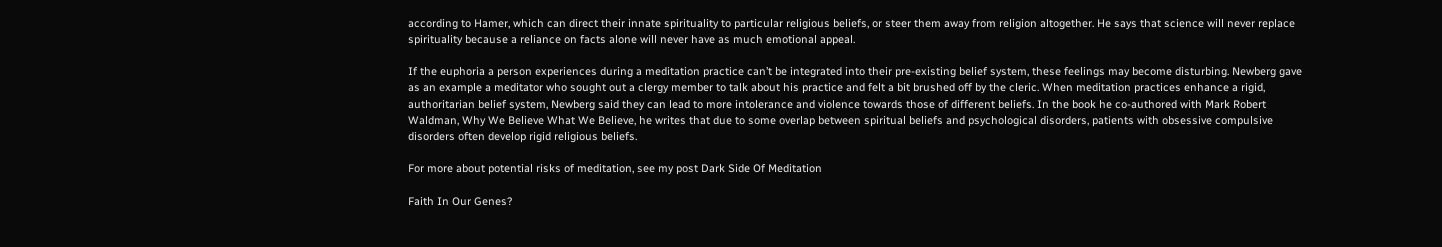according to Hamer, which can direct their innate spirituality to particular religious beliefs, or steer them away from religion altogether. He says that science will never replace spirituality because a reliance on facts alone will never have as much emotional appeal.

If the euphoria a person experiences during a meditation practice can’t be integrated into their pre-existing belief system, these feelings may become disturbing. Newberg gave as an example a meditator who sought out a clergy member to talk about his practice and felt a bit brushed off by the cleric. When meditation practices enhance a rigid, authoritarian belief system, Newberg said they can lead to more intolerance and violence towards those of different beliefs. In the book he co-authored with Mark Robert Waldman, Why We Believe What We Believe, he writes that due to some overlap between spiritual beliefs and psychological disorders, patients with obsessive compulsive disorders often develop rigid religious beliefs.

For more about potential risks of meditation, see my post Dark Side Of Meditation

Faith In Our Genes?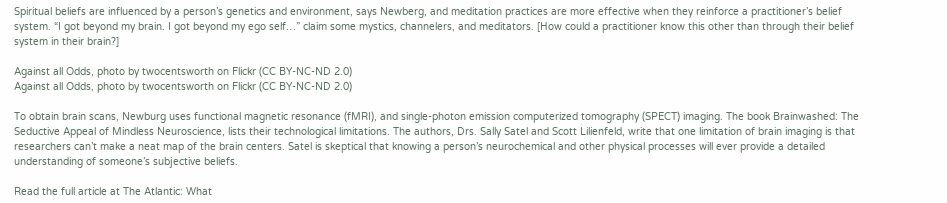Spiritual beliefs are influenced by a person’s genetics and environment, says Newberg, and meditation practices are more effective when they reinforce a practitioner’s belief system. “I got beyond my brain. I got beyond my ego self…” claim some mystics, channelers, and meditators. [How could a practitioner know this other than through their belief system in their brain?]

Against all Odds, photo by twocentsworth on Flickr (CC BY-NC-ND 2.0)
Against all Odds, photo by twocentsworth on Flickr (CC BY-NC-ND 2.0)

To obtain brain scans, Newburg uses functional magnetic resonance (fMRI), and single-photon emission computerized tomography (SPECT) imaging. The book Brainwashed: The Seductive Appeal of Mindless Neuroscience, lists their technological limitations. The authors, Drs. Sally Satel and Scott Lilienfeld, write that one limitation of brain imaging is that researchers can’t make a neat map of the brain centers. Satel is skeptical that knowing a person’s neurochemical and other physical processes will ever provide a detailed understanding of someone’s subjective beliefs.

Read the full article at The Atlantic: What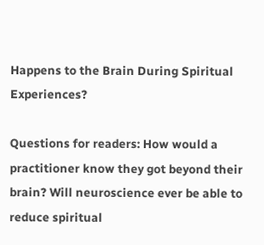Happens to the Brain During Spiritual Experiences?

Questions for readers: How would a practitioner know they got beyond their brain? Will neuroscience ever be able to reduce spiritual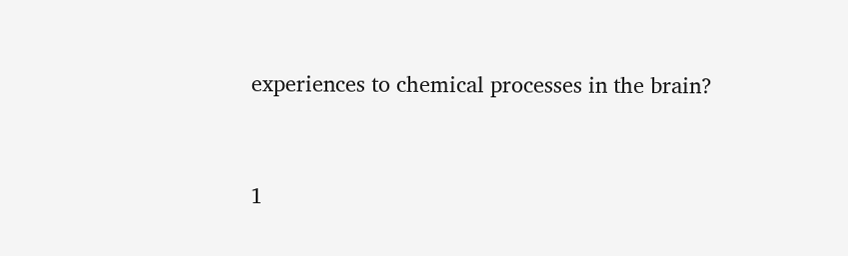experiences to chemical processes in the brain?


1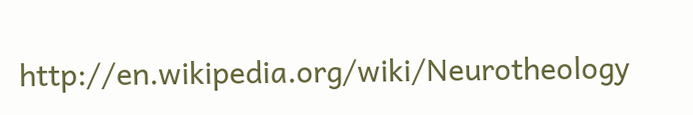http://en.wikipedia.org/wiki/Neurotheology